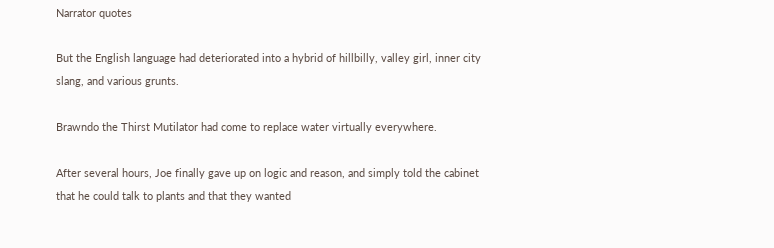Narrator quotes

But the English language had deteriorated into a hybrid of hillbilly, valley girl, inner city slang, and various grunts.

Brawndo the Thirst Mutilator had come to replace water virtually everywhere.

After several hours, Joe finally gave up on logic and reason, and simply told the cabinet that he could talk to plants and that they wanted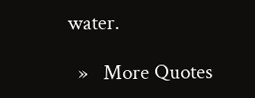water.

  »   More Quotes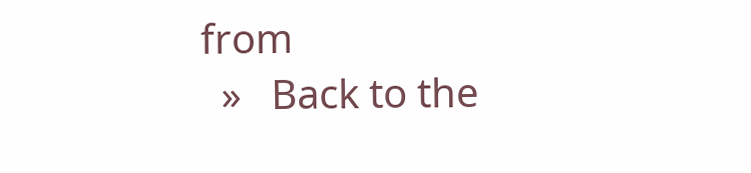from
  »   Back to the